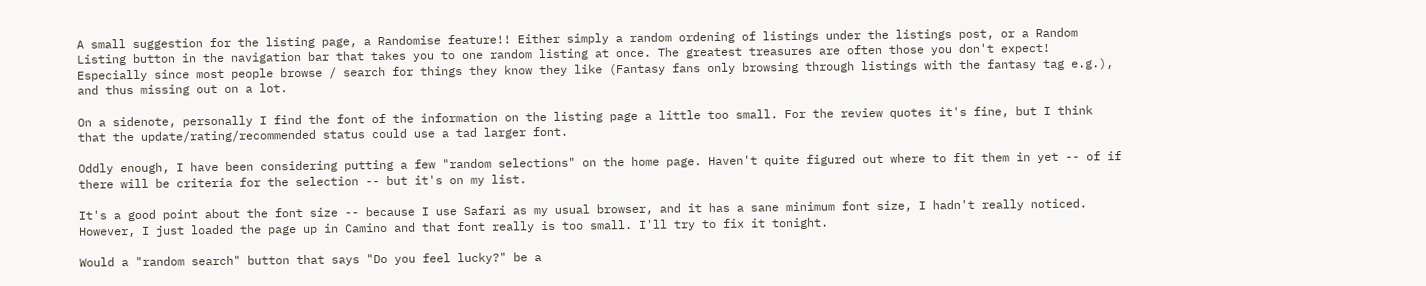A small suggestion for the listing page, a Randomise feature!! Either simply a random ordening of listings under the listings post, or a Random Listing button in the navigation bar that takes you to one random listing at once. The greatest treasures are often those you don't expect! Especially since most people browse / search for things they know they like (Fantasy fans only browsing through listings with the fantasy tag e.g.), and thus missing out on a lot.

On a sidenote, personally I find the font of the information on the listing page a little too small. For the review quotes it's fine, but I think that the update/rating/recommended status could use a tad larger font.

Oddly enough, I have been considering putting a few "random selections" on the home page. Haven't quite figured out where to fit them in yet -- of if there will be criteria for the selection -- but it's on my list.

It's a good point about the font size -- because I use Safari as my usual browser, and it has a sane minimum font size, I hadn't really noticed. However, I just loaded the page up in Camino and that font really is too small. I'll try to fix it tonight.

Would a "random search" button that says "Do you feel lucky?" be a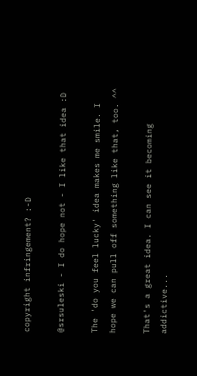copyright infringement? :-D

@srsuleski - I do hope not - I like that idea :D

The 'do you feel lucky' idea makes me smile. I hope we can pull off something like that, too. ^^

That's a great idea. I can see it becoming addictive...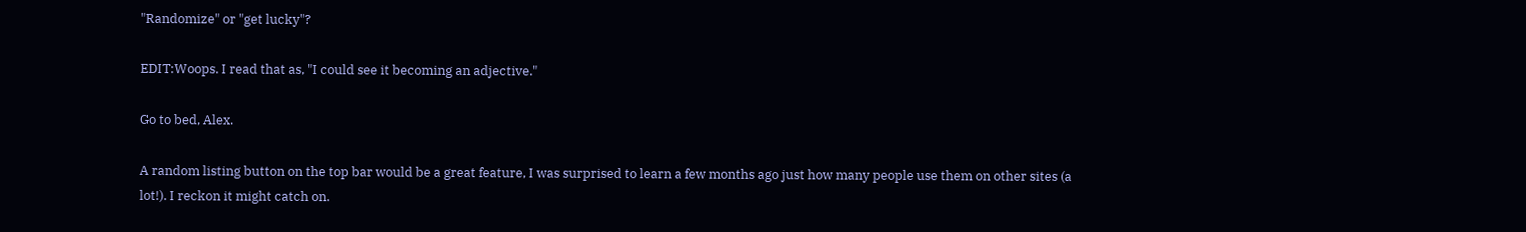"Randomize" or "get lucky"?

EDIT:Woops. I read that as, "I could see it becoming an adjective."

Go to bed, Alex.

A random listing button on the top bar would be a great feature, I was surprised to learn a few months ago just how many people use them on other sites (a lot!). I reckon it might catch on.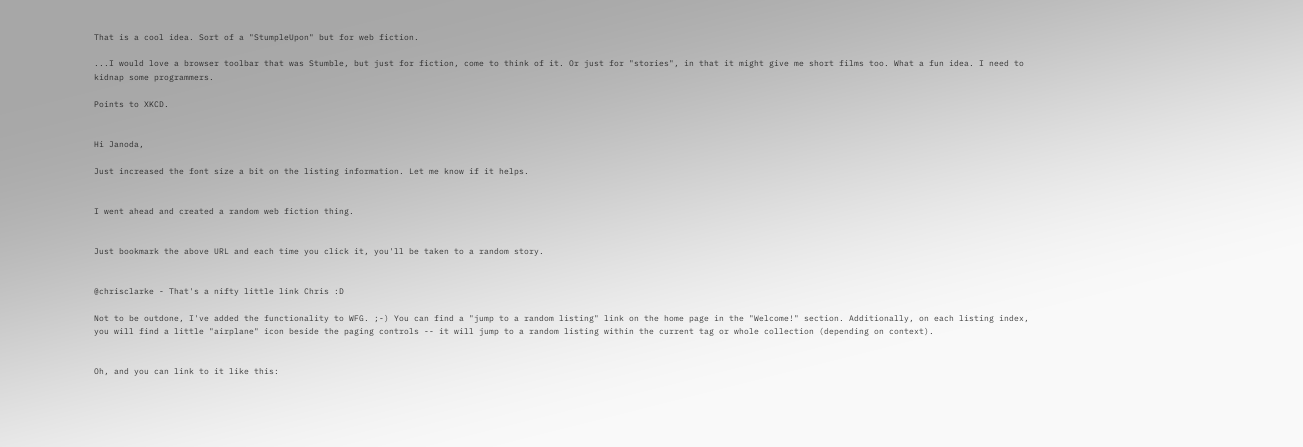That is a cool idea. Sort of a "StumpleUpon" but for web fiction.

...I would love a browser toolbar that was Stumble, but just for fiction, come to think of it. Or just for "stories", in that it might give me short films too. What a fun idea. I need to kidnap some programmers.

Points to XKCD.


Hi Janoda,

Just increased the font size a bit on the listing information. Let me know if it helps.


I went ahead and created a random web fiction thing.


Just bookmark the above URL and each time you click it, you'll be taken to a random story.


@chrisclarke - That's a nifty little link Chris :D

Not to be outdone, I've added the functionality to WFG. ;-) You can find a "jump to a random listing" link on the home page in the "Welcome!" section. Additionally, on each listing index, you will find a little "airplane" icon beside the paging controls -- it will jump to a random listing within the current tag or whole collection (depending on context).


Oh, and you can link to it like this: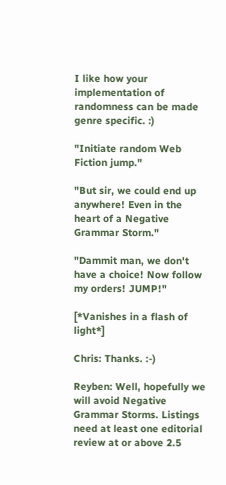I like how your implementation of randomness can be made genre specific. :)

"Initiate random Web Fiction jump."

"But sir, we could end up anywhere! Even in the heart of a Negative Grammar Storm."

"Dammit man, we don't have a choice! Now follow my orders! JUMP!"

[*Vanishes in a flash of light*]

Chris: Thanks. :-)

Reyben: Well, hopefully we will avoid Negative Grammar Storms. Listings need at least one editorial review at or above 2.5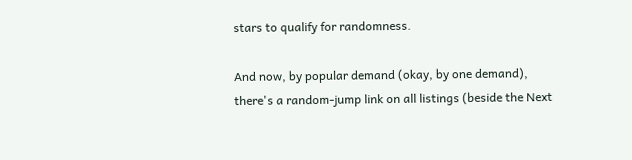stars to qualify for randomness.

And now, by popular demand (okay, by one demand), there's a random-jump link on all listings (beside the Next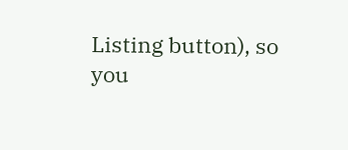Listing button), so you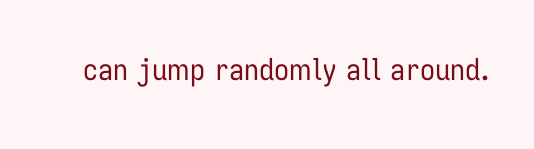can jump randomly all around.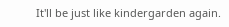It'll be just like kindergarden again.